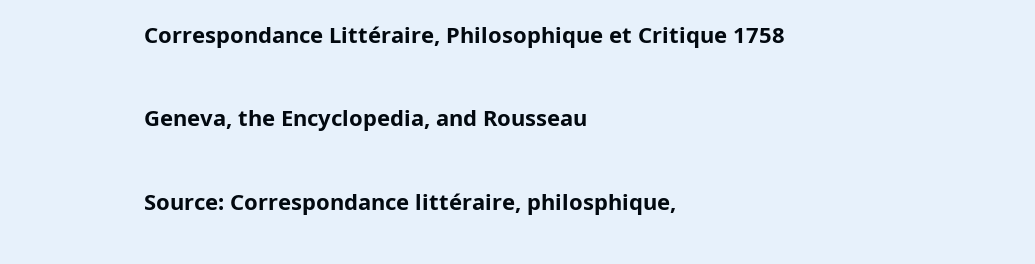Correspondance Littéraire, Philosophique et Critique 1758

Geneva, the Encyclopedia, and Rousseau

Source: Correspondance littéraire, philosphique,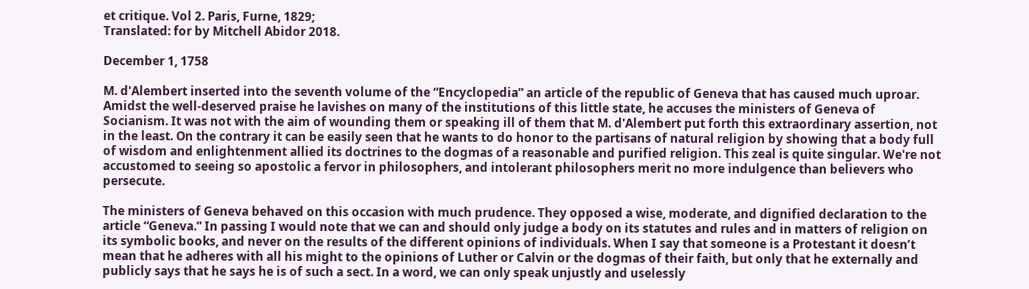et critique. Vol 2. Paris, Furne, 1829;
Translated: for by Mitchell Abidor 2018.

December 1, 1758

M. d'Alembert inserted into the seventh volume of the “Encyclopedia” an article of the republic of Geneva that has caused much uproar. Amidst the well-deserved praise he lavishes on many of the institutions of this little state, he accuses the ministers of Geneva of Socianism. It was not with the aim of wounding them or speaking ill of them that M. d'Alembert put forth this extraordinary assertion, not in the least. On the contrary it can be easily seen that he wants to do honor to the partisans of natural religion by showing that a body full of wisdom and enlightenment allied its doctrines to the dogmas of a reasonable and purified religion. This zeal is quite singular. We're not accustomed to seeing so apostolic a fervor in philosophers, and intolerant philosophers merit no more indulgence than believers who persecute.

The ministers of Geneva behaved on this occasion with much prudence. They opposed a wise, moderate, and dignified declaration to the article “Geneva.” In passing I would note that we can and should only judge a body on its statutes and rules and in matters of religion on its symbolic books, and never on the results of the different opinions of individuals. When I say that someone is a Protestant it doesn’t mean that he adheres with all his might to the opinions of Luther or Calvin or the dogmas of their faith, but only that he externally and publicly says that he says he is of such a sect. In a word, we can only speak unjustly and uselessly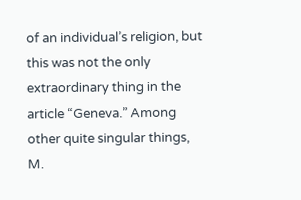of an individual’s religion, but this was not the only extraordinary thing in the article “Geneva.” Among other quite singular things, M.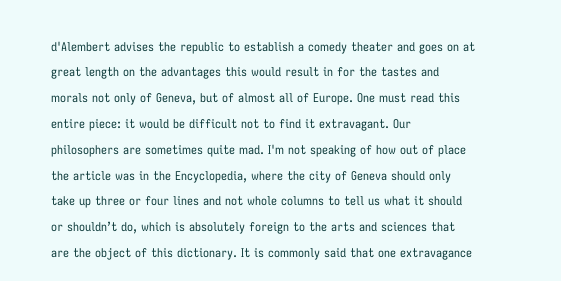d'Alembert advises the republic to establish a comedy theater and goes on at great length on the advantages this would result in for the tastes and morals not only of Geneva, but of almost all of Europe. One must read this entire piece: it would be difficult not to find it extravagant. Our philosophers are sometimes quite mad. I'm not speaking of how out of place the article was in the Encyclopedia, where the city of Geneva should only take up three or four lines and not whole columns to tell us what it should or shouldn’t do, which is absolutely foreign to the arts and sciences that are the object of this dictionary. It is commonly said that one extravagance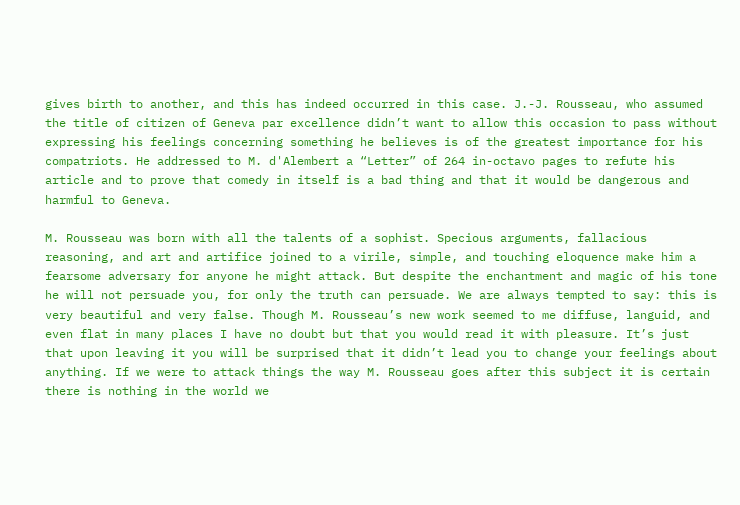gives birth to another, and this has indeed occurred in this case. J.-J. Rousseau, who assumed the title of citizen of Geneva par excellence didn’t want to allow this occasion to pass without expressing his feelings concerning something he believes is of the greatest importance for his compatriots. He addressed to M. d'Alembert a “Letter” of 264 in-octavo pages to refute his article and to prove that comedy in itself is a bad thing and that it would be dangerous and harmful to Geneva.

M. Rousseau was born with all the talents of a sophist. Specious arguments, fallacious reasoning, and art and artifice joined to a virile, simple, and touching eloquence make him a fearsome adversary for anyone he might attack. But despite the enchantment and magic of his tone he will not persuade you, for only the truth can persuade. We are always tempted to say: this is very beautiful and very false. Though M. Rousseau’s new work seemed to me diffuse, languid, and even flat in many places I have no doubt but that you would read it with pleasure. It’s just that upon leaving it you will be surprised that it didn’t lead you to change your feelings about anything. If we were to attack things the way M. Rousseau goes after this subject it is certain there is nothing in the world we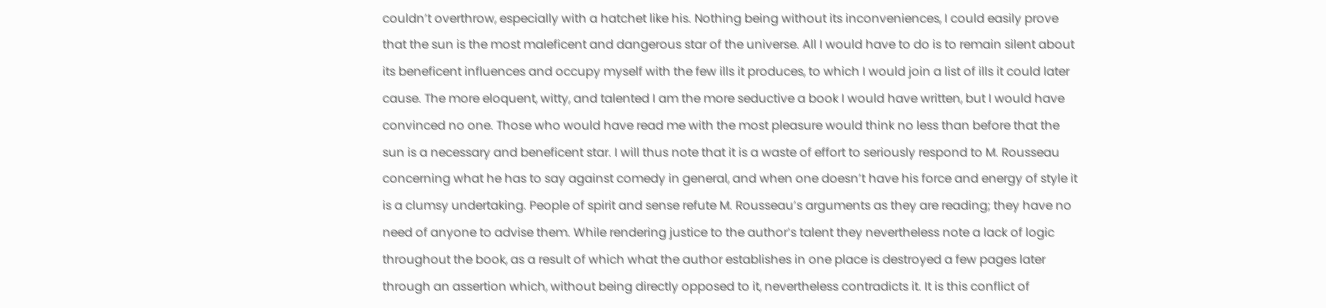couldn’t overthrow, especially with a hatchet like his. Nothing being without its inconveniences, I could easily prove that the sun is the most maleficent and dangerous star of the universe. All I would have to do is to remain silent about its beneficent influences and occupy myself with the few ills it produces, to which I would join a list of ills it could later cause. The more eloquent, witty, and talented I am the more seductive a book I would have written, but I would have convinced no one. Those who would have read me with the most pleasure would think no less than before that the sun is a necessary and beneficent star. I will thus note that it is a waste of effort to seriously respond to M. Rousseau concerning what he has to say against comedy in general, and when one doesn’t have his force and energy of style it is a clumsy undertaking. People of spirit and sense refute M. Rousseau’s arguments as they are reading; they have no need of anyone to advise them. While rendering justice to the author’s talent they nevertheless note a lack of logic throughout the book, as a result of which what the author establishes in one place is destroyed a few pages later through an assertion which, without being directly opposed to it, nevertheless contradicts it. It is this conflict of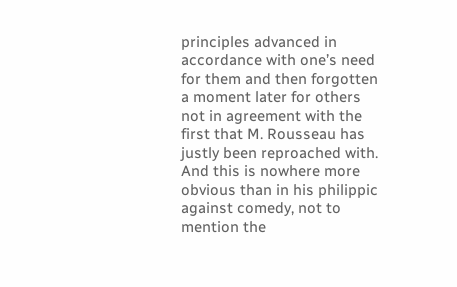principles advanced in accordance with one’s need for them and then forgotten a moment later for others not in agreement with the first that M. Rousseau has justly been reproached with. And this is nowhere more obvious than in his philippic against comedy, not to mention the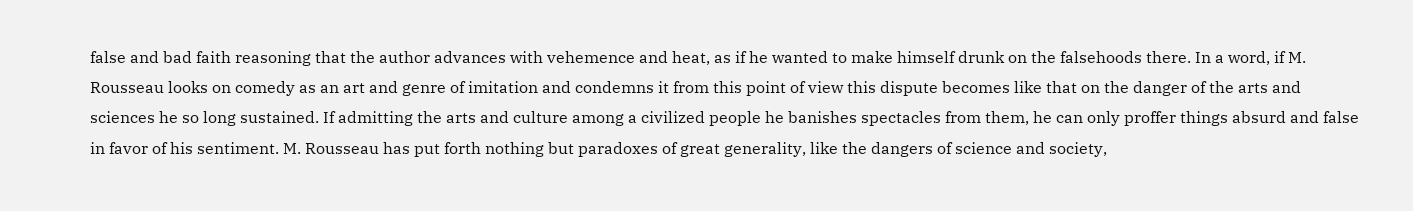false and bad faith reasoning that the author advances with vehemence and heat, as if he wanted to make himself drunk on the falsehoods there. In a word, if M. Rousseau looks on comedy as an art and genre of imitation and condemns it from this point of view this dispute becomes like that on the danger of the arts and sciences he so long sustained. If admitting the arts and culture among a civilized people he banishes spectacles from them, he can only proffer things absurd and false in favor of his sentiment. M. Rousseau has put forth nothing but paradoxes of great generality, like the dangers of science and society,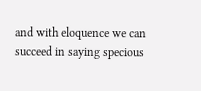and with eloquence we can succeed in saying specious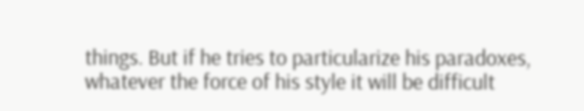things. But if he tries to particularize his paradoxes, whatever the force of his style it will be difficult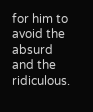for him to avoid the absurd and the ridiculous.